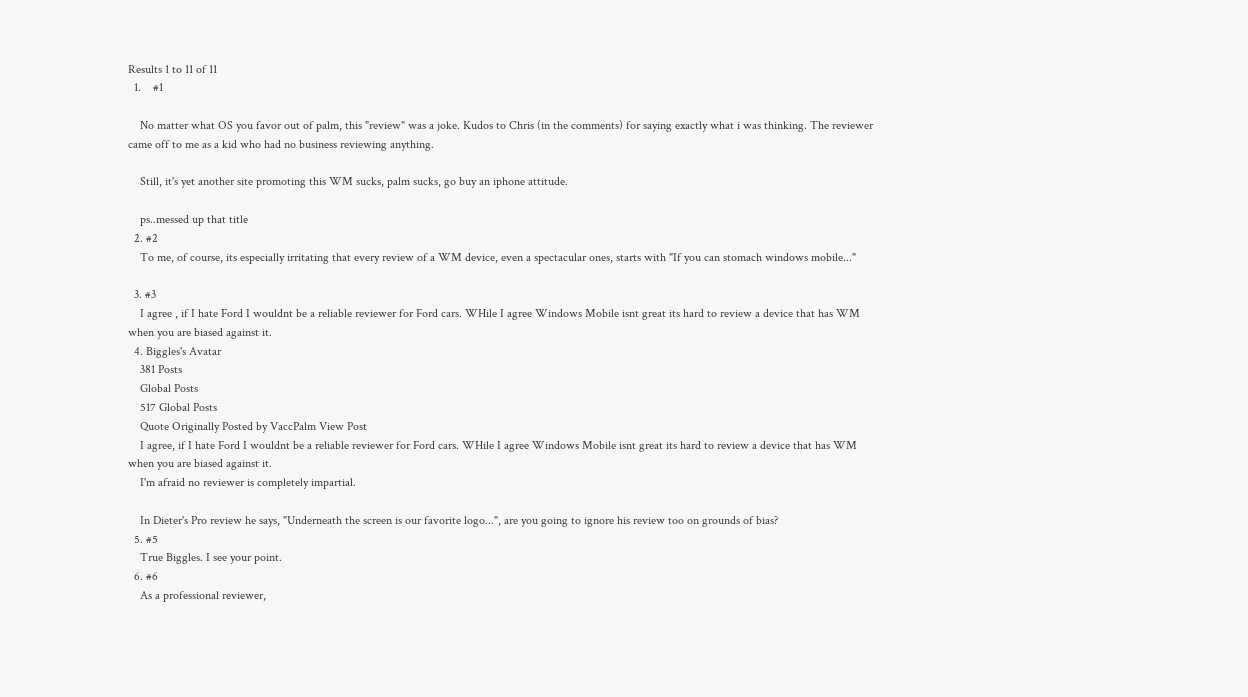Results 1 to 11 of 11
  1.    #1

    No matter what OS you favor out of palm, this "review" was a joke. Kudos to Chris (in the comments) for saying exactly what i was thinking. The reviewer came off to me as a kid who had no business reviewing anything.

    Still, it's yet another site promoting this WM sucks, palm sucks, go buy an iphone attitude.

    ps..messed up that title
  2. #2
    To me, of course, its especially irritating that every review of a WM device, even a spectacular ones, starts with "If you can stomach windows mobile..."

  3. #3
    I agree , if I hate Ford I wouldnt be a reliable reviewer for Ford cars. WHile I agree Windows Mobile isnt great its hard to review a device that has WM when you are biased against it.
  4. Biggles's Avatar
    381 Posts
    Global Posts
    517 Global Posts
    Quote Originally Posted by VaccPalm View Post
    I agree, if I hate Ford I wouldnt be a reliable reviewer for Ford cars. WHile I agree Windows Mobile isnt great its hard to review a device that has WM when you are biased against it.
    I'm afraid no reviewer is completely impartial.

    In Dieter's Pro review he says, "Underneath the screen is our favorite logo...", are you going to ignore his review too on grounds of bias?
  5. #5
    True Biggles. I see your point.
  6. #6
    As a professional reviewer,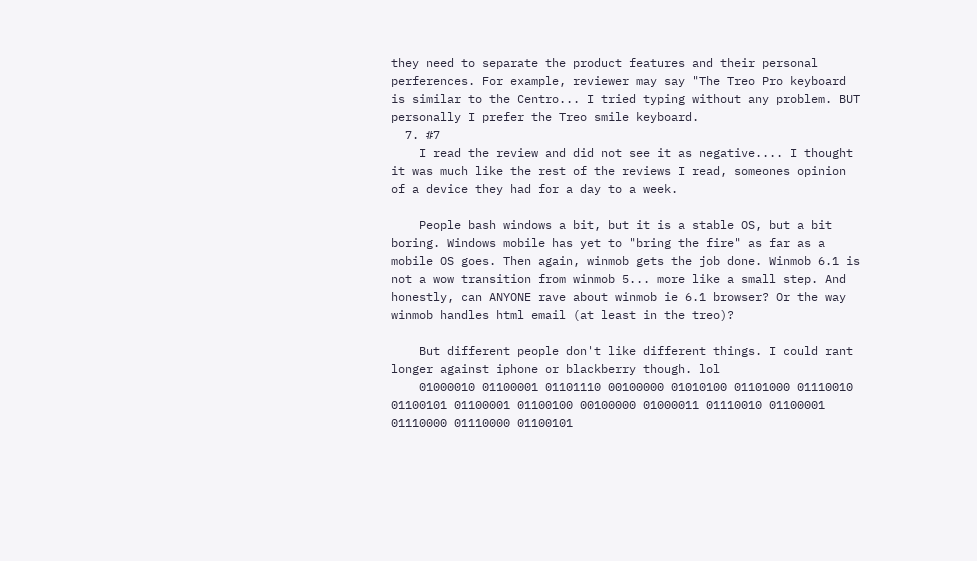they need to separate the product features and their personal perferences. For example, reviewer may say "The Treo Pro keyboard is similar to the Centro... I tried typing without any problem. BUT personally I prefer the Treo smile keyboard.
  7. #7
    I read the review and did not see it as negative.... I thought it was much like the rest of the reviews I read, someones opinion of a device they had for a day to a week.

    People bash windows a bit, but it is a stable OS, but a bit boring. Windows mobile has yet to "bring the fire" as far as a mobile OS goes. Then again, winmob gets the job done. Winmob 6.1 is not a wow transition from winmob 5... more like a small step. And honestly, can ANYONE rave about winmob ie 6.1 browser? Or the way winmob handles html email (at least in the treo)?

    But different people don't like different things. I could rant longer against iphone or blackberry though. lol
    01000010 01100001 01101110 00100000 01010100 01101000 01110010 01100101 01100001 01100100 00100000 01000011 01110010 01100001 01110000 01110000 01100101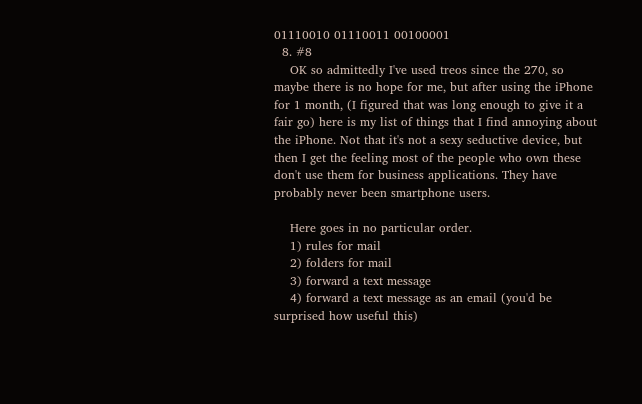01110010 01110011 00100001
  8. #8
    OK so admittedly I've used treos since the 270, so maybe there is no hope for me, but after using the iPhone for 1 month, (I figured that was long enough to give it a fair go) here is my list of things that I find annoying about the iPhone. Not that it's not a sexy seductive device, but then I get the feeling most of the people who own these don't use them for business applications. They have probably never been smartphone users.

    Here goes in no particular order.
    1) rules for mail
    2) folders for mail
    3) forward a text message
    4) forward a text message as an email (you'd be surprised how useful this)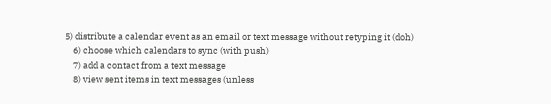5) distribute a calendar event as an email or text message without retyping it (doh)
    6) choose which calendars to sync (with push)
    7) add a contact from a text message
    8) view sent items in text messages (unless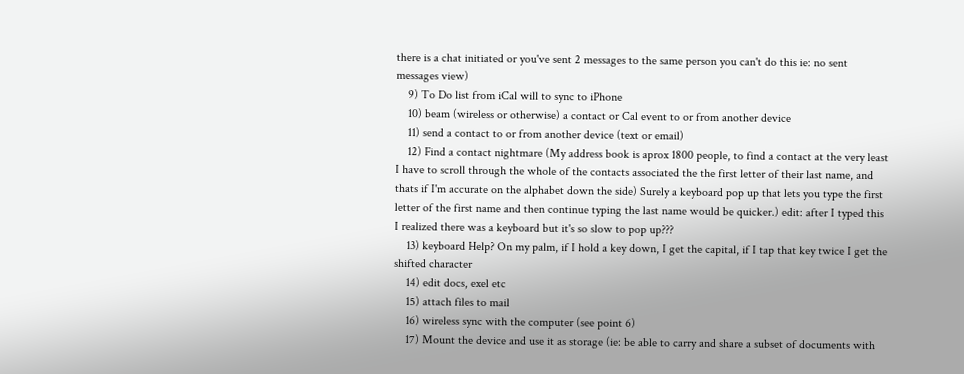there is a chat initiated or you've sent 2 messages to the same person you can't do this ie: no sent messages view)
    9) To Do list from iCal will to sync to iPhone
    10) beam (wireless or otherwise) a contact or Cal event to or from another device
    11) send a contact to or from another device (text or email)
    12) Find a contact nightmare (My address book is aprox 1800 people, to find a contact at the very least I have to scroll through the whole of the contacts associated the the first letter of their last name, and thats if I'm accurate on the alphabet down the side) Surely a keyboard pop up that lets you type the first letter of the first name and then continue typing the last name would be quicker.) edit: after I typed this I realized there was a keyboard but it's so slow to pop up???
    13) keyboard Help? On my palm, if I hold a key down, I get the capital, if I tap that key twice I get the shifted character
    14) edit docs, exel etc
    15) attach files to mail
    16) wireless sync with the computer (see point 6)
    17) Mount the device and use it as storage (ie: be able to carry and share a subset of documents with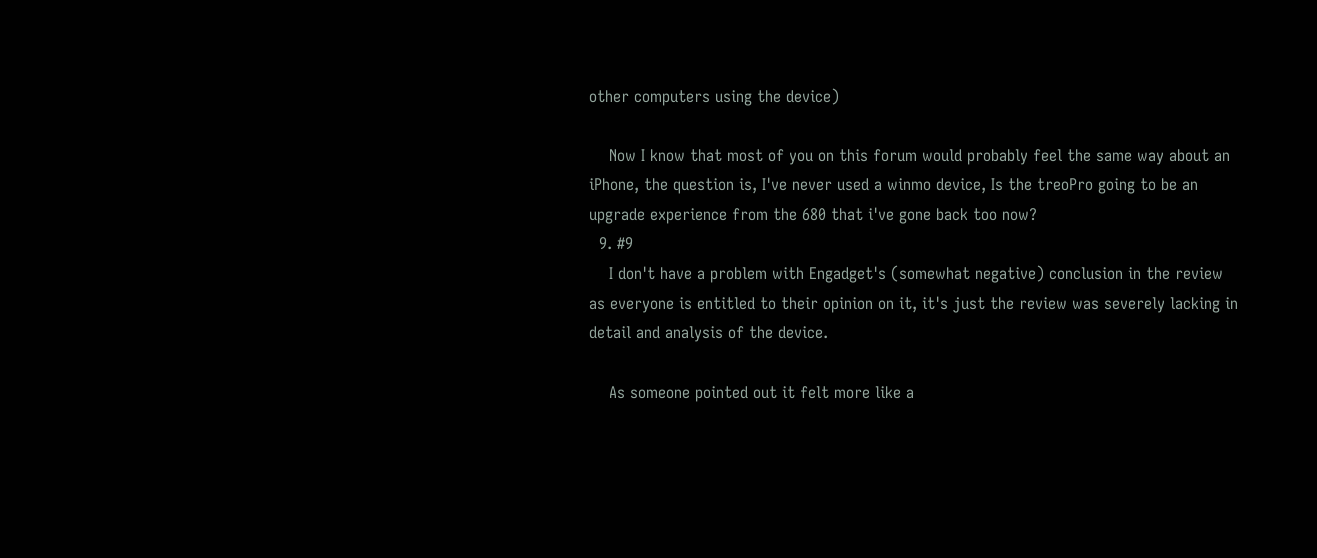other computers using the device)

    Now I know that most of you on this forum would probably feel the same way about an iPhone, the question is, I've never used a winmo device, Is the treoPro going to be an upgrade experience from the 680 that i've gone back too now?
  9. #9
    I don't have a problem with Engadget's (somewhat negative) conclusion in the review as everyone is entitled to their opinion on it, it's just the review was severely lacking in detail and analysis of the device.

    As someone pointed out it felt more like a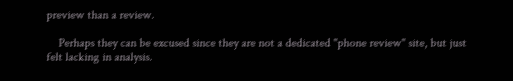preview than a review.

    Perhaps they can be excused since they are not a dedicated "phone review" site, but just felt lacking in analysis.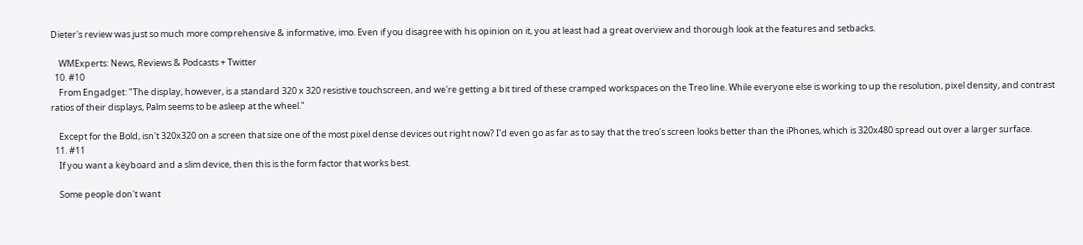Dieter's review was just so much more comprehensive & informative, imo. Even if you disagree with his opinion on it, you at least had a great overview and thorough look at the features and setbacks.

    WMExperts: News, Reviews & Podcasts + Twitter
  10. #10
    From Engadget: "The display, however, is a standard 320 x 320 resistive touchscreen, and we're getting a bit tired of these cramped workspaces on the Treo line. While everyone else is working to up the resolution, pixel density, and contrast ratios of their displays, Palm seems to be asleep at the wheel."

    Except for the Bold, isn't 320x320 on a screen that size one of the most pixel dense devices out right now? I'd even go as far as to say that the treo's screen looks better than the iPhones, which is 320x480 spread out over a larger surface.
  11. #11
    If you want a keyboard and a slim device, then this is the form factor that works best.

    Some people don't want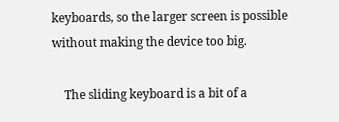keyboards, so the larger screen is possible without making the device too big.

    The sliding keyboard is a bit of a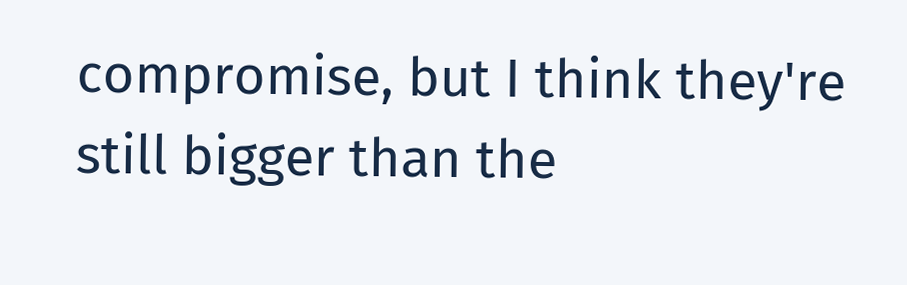compromise, but I think they're still bigger than the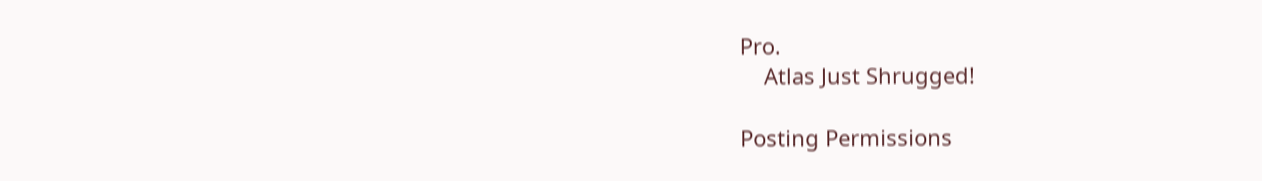Pro.
    Atlas Just Shrugged!

Posting Permissions